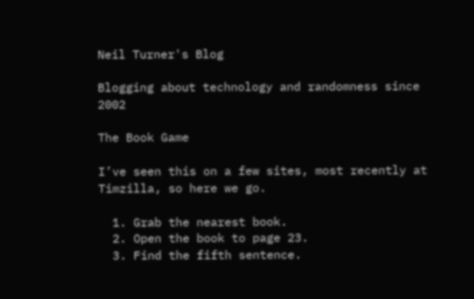Neil Turner's Blog

Blogging about technology and randomness since 2002

The Book Game

I’ve seen this on a few sites, most recently at Timzilla, so here we go.

  1. Grab the nearest book.
  2. Open the book to page 23.
  3. Find the fifth sentence.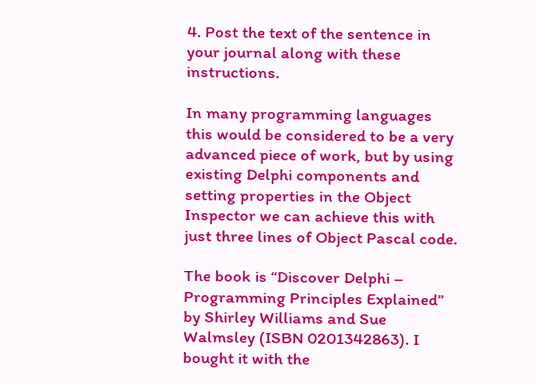4. Post the text of the sentence in your journal along with these instructions.

In many programming languages this would be considered to be a very advanced piece of work, but by using existing Delphi components and setting properties in the Object Inspector we can achieve this with just three lines of Object Pascal code.

The book is “Discover Delphi – Programming Principles Explained” by Shirley Williams and Sue Walmsley (ISBN 0201342863). I bought it with the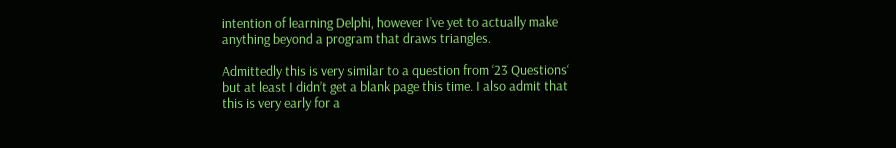intention of learning Delphi, however I’ve yet to actually make anything beyond a program that draws triangles.

Admittedly this is very similar to a question from ‘23 Questions‘ but at least I didn’t get a blank page this time. I also admit that this is very early for a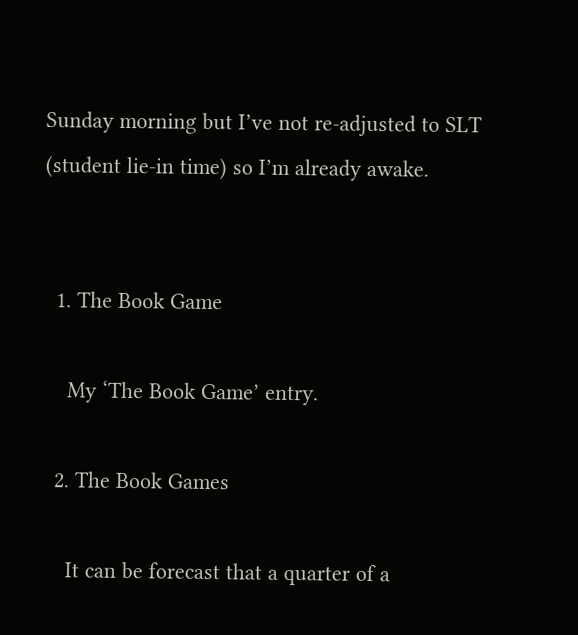Sunday morning but I’ve not re-adjusted to SLT (student lie-in time) so I’m already awake.


  1. The Book Game

    My ‘The Book Game’ entry.

  2. The Book Games

    It can be forecast that a quarter of a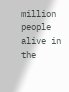million people alive in the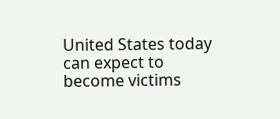United States today can expect to become victims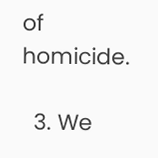of homicide.

  3. We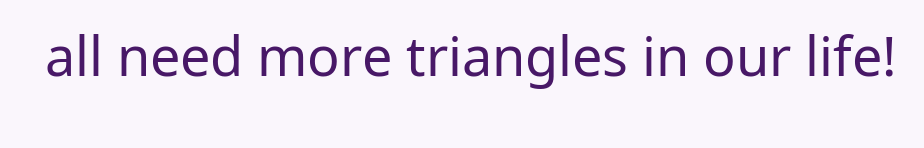all need more triangles in our life!